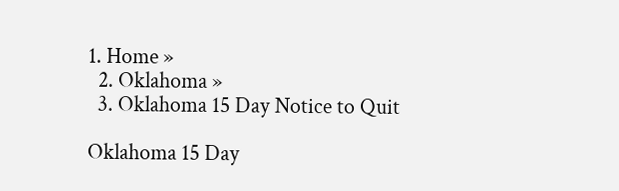1. Home »
  2. Oklahoma »
  3. Oklahoma 15 Day Notice to Quit

Oklahoma 15 Day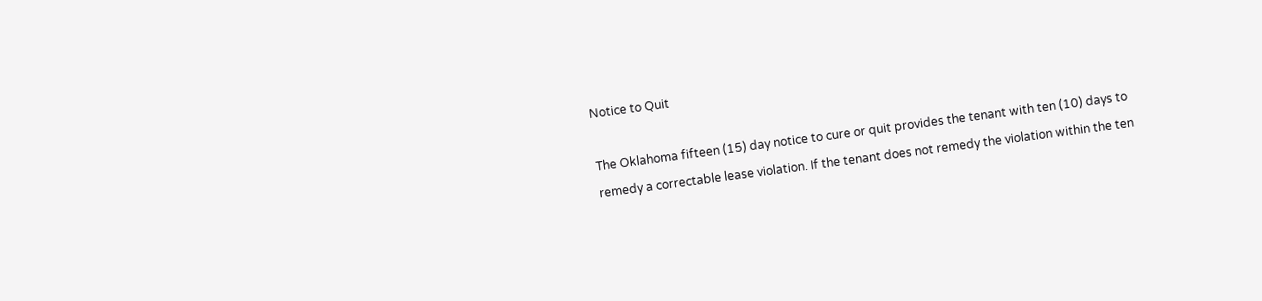Notice to Quit

The Oklahoma fifteen (15) day notice to cure or quit provides the tenant with ten (10) days to remedy a correctable lease violation. If the tenant does not remedy the violation within the ten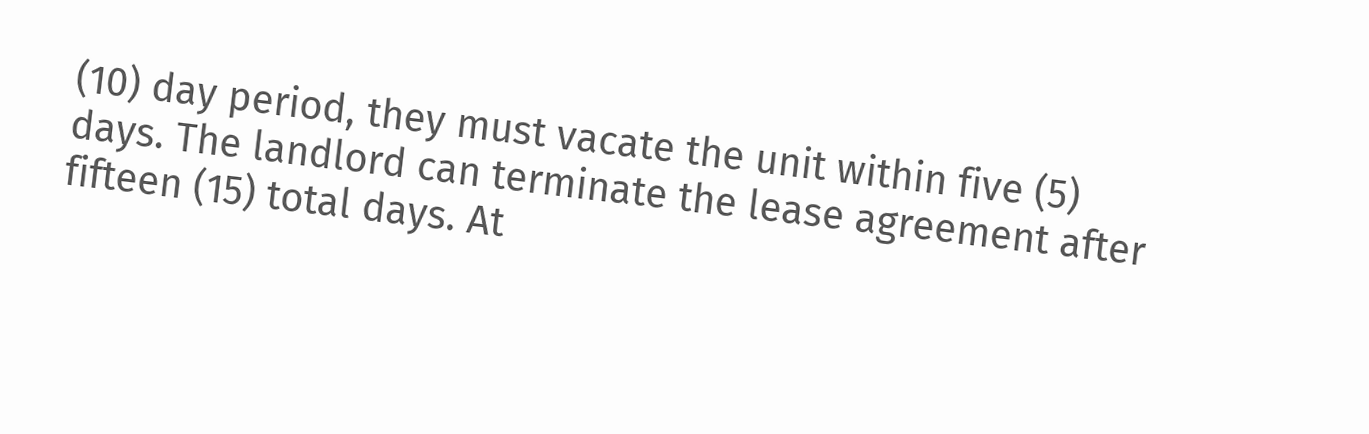(10) day period, they must vacate the unit within five (5) days. The landlord can terminate the lease agreement after fifteen (15) total days. At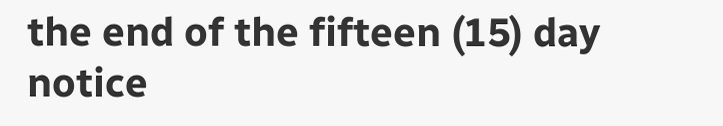the end of the fifteen (15) day notice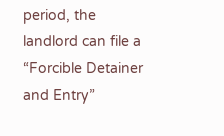period, the landlord can file a “Forcible Detainer and Entry”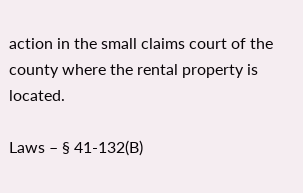action in the small claims court of the county where the rental property is located.

Laws – § 41-132(B)